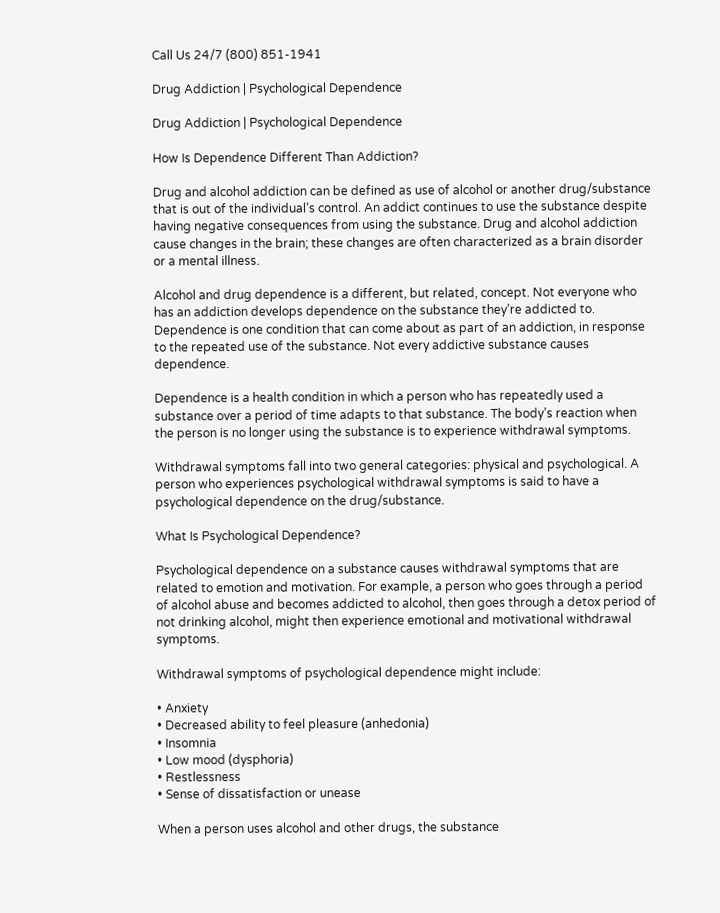Call Us 24/7 (800) 851-1941

Drug Addiction | Psychological Dependence

Drug Addiction | Psychological Dependence

How Is Dependence Different Than Addiction?

Drug and alcohol addiction can be defined as use of alcohol or another drug/substance that is out of the individual’s control. An addict continues to use the substance despite having negative consequences from using the substance. Drug and alcohol addiction cause changes in the brain; these changes are often characterized as a brain disorder or a mental illness.

Alcohol and drug dependence is a different, but related, concept. Not everyone who has an addiction develops dependence on the substance they’re addicted to. Dependence is one condition that can come about as part of an addiction, in response to the repeated use of the substance. Not every addictive substance causes dependence.

Dependence is a health condition in which a person who has repeatedly used a substance over a period of time adapts to that substance. The body’s reaction when the person is no longer using the substance is to experience withdrawal symptoms.

Withdrawal symptoms fall into two general categories: physical and psychological. A person who experiences psychological withdrawal symptoms is said to have a psychological dependence on the drug/substance.

What Is Psychological Dependence?

Psychological dependence on a substance causes withdrawal symptoms that are related to emotion and motivation. For example, a person who goes through a period of alcohol abuse and becomes addicted to alcohol, then goes through a detox period of not drinking alcohol, might then experience emotional and motivational withdrawal symptoms.

Withdrawal symptoms of psychological dependence might include:

• Anxiety
• Decreased ability to feel pleasure (anhedonia)
• Insomnia
• Low mood (dysphoria)
• Restlessness
• Sense of dissatisfaction or unease

When a person uses alcohol and other drugs, the substance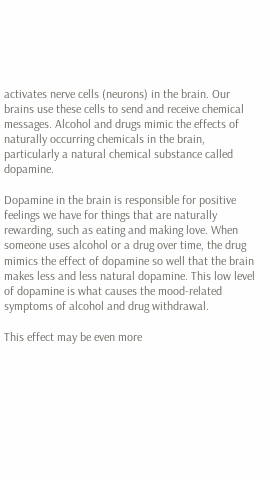activates nerve cells (neurons) in the brain. Our brains use these cells to send and receive chemical messages. Alcohol and drugs mimic the effects of naturally occurring chemicals in the brain, particularly a natural chemical substance called dopamine.

Dopamine in the brain is responsible for positive feelings we have for things that are naturally rewarding, such as eating and making love. When someone uses alcohol or a drug over time, the drug mimics the effect of dopamine so well that the brain makes less and less natural dopamine. This low level of dopamine is what causes the mood-related symptoms of alcohol and drug withdrawal.

This effect may be even more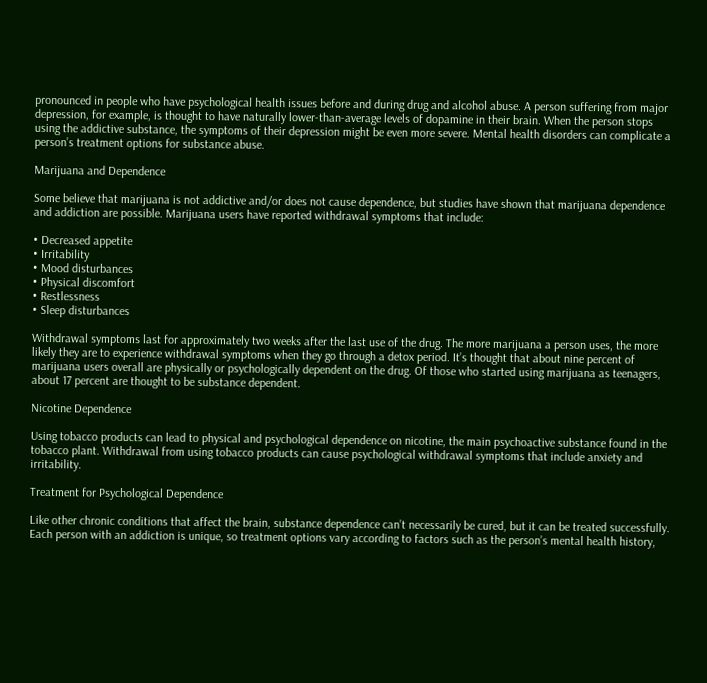pronounced in people who have psychological health issues before and during drug and alcohol abuse. A person suffering from major depression, for example, is thought to have naturally lower-than-average levels of dopamine in their brain. When the person stops using the addictive substance, the symptoms of their depression might be even more severe. Mental health disorders can complicate a person’s treatment options for substance abuse.

Marijuana and Dependence

Some believe that marijuana is not addictive and/or does not cause dependence, but studies have shown that marijuana dependence and addiction are possible. Marijuana users have reported withdrawal symptoms that include:

• Decreased appetite
• Irritability
• Mood disturbances
• Physical discomfort
• Restlessness
• Sleep disturbances

Withdrawal symptoms last for approximately two weeks after the last use of the drug. The more marijuana a person uses, the more likely they are to experience withdrawal symptoms when they go through a detox period. It’s thought that about nine percent of marijuana users overall are physically or psychologically dependent on the drug. Of those who started using marijuana as teenagers, about 17 percent are thought to be substance dependent.

Nicotine Dependence

Using tobacco products can lead to physical and psychological dependence on nicotine, the main psychoactive substance found in the tobacco plant. Withdrawal from using tobacco products can cause psychological withdrawal symptoms that include anxiety and irritability.

Treatment for Psychological Dependence

Like other chronic conditions that affect the brain, substance dependence can’t necessarily be cured, but it can be treated successfully. Each person with an addiction is unique, so treatment options vary according to factors such as the person’s mental health history,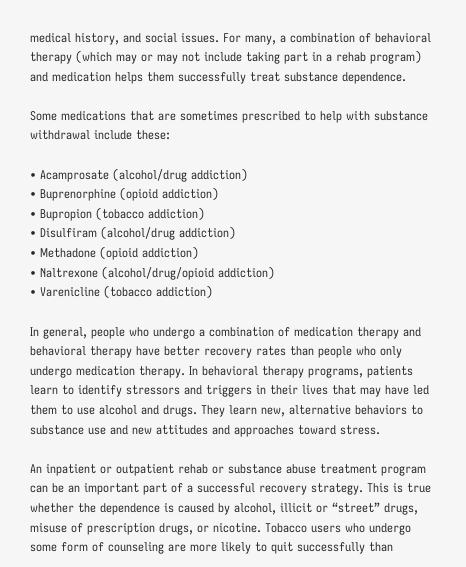medical history, and social issues. For many, a combination of behavioral therapy (which may or may not include taking part in a rehab program) and medication helps them successfully treat substance dependence.

Some medications that are sometimes prescribed to help with substance withdrawal include these:

• Acamprosate (alcohol/drug addiction)
• Buprenorphine (opioid addiction)
• Bupropion (tobacco addiction)
• Disulfiram (alcohol/drug addiction)
• Methadone (opioid addiction)
• Naltrexone (alcohol/drug/opioid addiction)
• Varenicline (tobacco addiction)

In general, people who undergo a combination of medication therapy and behavioral therapy have better recovery rates than people who only undergo medication therapy. In behavioral therapy programs, patients learn to identify stressors and triggers in their lives that may have led them to use alcohol and drugs. They learn new, alternative behaviors to substance use and new attitudes and approaches toward stress.

An inpatient or outpatient rehab or substance abuse treatment program can be an important part of a successful recovery strategy. This is true whether the dependence is caused by alcohol, illicit or “street” drugs, misuse of prescription drugs, or nicotine. Tobacco users who undergo some form of counseling are more likely to quit successfully than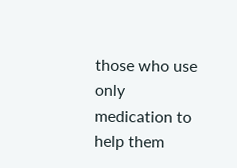those who use only medication to help them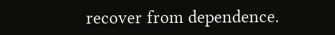recover from dependence.